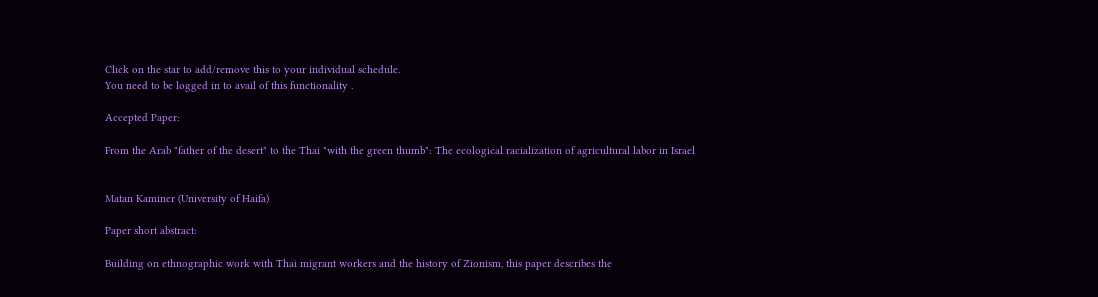Click on the star to add/remove this to your individual schedule.
You need to be logged in to avail of this functionality .

Accepted Paper:

From the Arab "father of the desert" to the Thai "with the green thumb": The ecological racialization of agricultural labor in Israel


Matan Kaminer (University of Haifa)

Paper short abstract:

Building on ethnographic work with Thai migrant workers and the history of Zionism, this paper describes the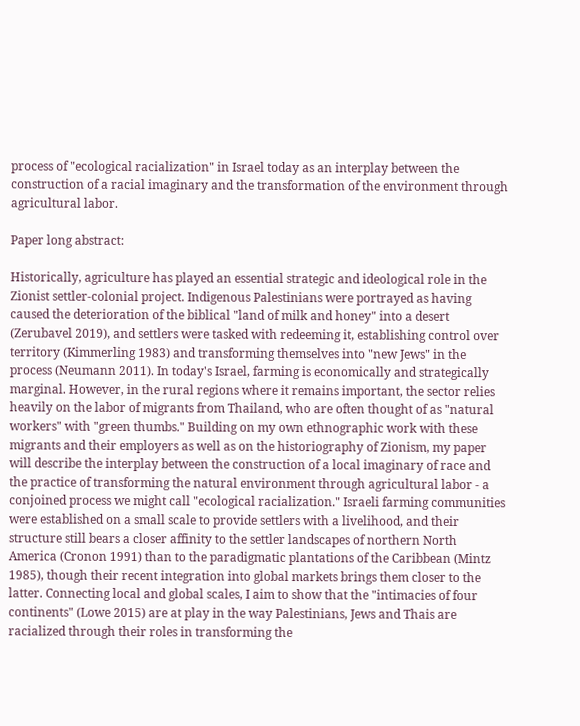process of "ecological racialization" in Israel today as an interplay between the construction of a racial imaginary and the transformation of the environment through agricultural labor.

Paper long abstract:

Historically, agriculture has played an essential strategic and ideological role in the Zionist settler-colonial project. Indigenous Palestinians were portrayed as having caused the deterioration of the biblical "land of milk and honey" into a desert (Zerubavel 2019), and settlers were tasked with redeeming it, establishing control over territory (Kimmerling 1983) and transforming themselves into "new Jews" in the process (Neumann 2011). In today's Israel, farming is economically and strategically marginal. However, in the rural regions where it remains important, the sector relies heavily on the labor of migrants from Thailand, who are often thought of as "natural workers" with "green thumbs." Building on my own ethnographic work with these migrants and their employers as well as on the historiography of Zionism, my paper will describe the interplay between the construction of a local imaginary of race and the practice of transforming the natural environment through agricultural labor - a conjoined process we might call "ecological racialization." Israeli farming communities were established on a small scale to provide settlers with a livelihood, and their structure still bears a closer affinity to the settler landscapes of northern North America (Cronon 1991) than to the paradigmatic plantations of the Caribbean (Mintz 1985), though their recent integration into global markets brings them closer to the latter. Connecting local and global scales, I aim to show that the "intimacies of four continents" (Lowe 2015) are at play in the way Palestinians, Jews and Thais are racialized through their roles in transforming the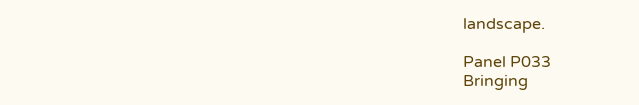landscape.

Panel P033
Bringing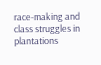race-making and class struggles in plantations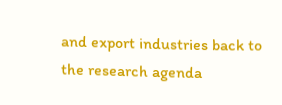and export industries back to the research agenda